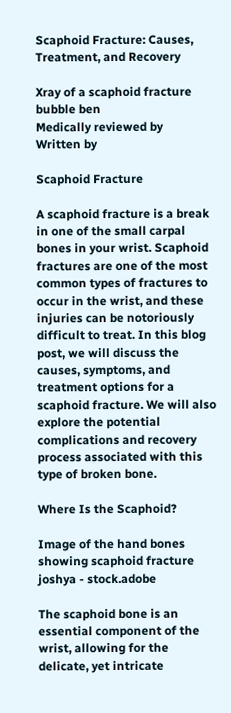Scaphoid Fracture: Causes, Treatment, and Recovery

Xray of a scaphoid fracture bubble ben
Medically reviewed by
Written by

Scaphoid Fracture

A scaphoid fracture is a break in one of the small carpal bones in your wrist. Scaphoid fractures are one of the most common types of fractures to occur in the wrist, and these injuries can be notoriously difficult to treat. In this blog post, we will discuss the causes, symptoms, and treatment options for a scaphoid fracture. We will also explore the potential complications and recovery process associated with this type of broken bone.

Where Is the Scaphoid?

Image of the hand bones showing scaphoid fracture
joshya - stock.adobe

The scaphoid bone is an essential component of the wrist, allowing for the delicate, yet intricate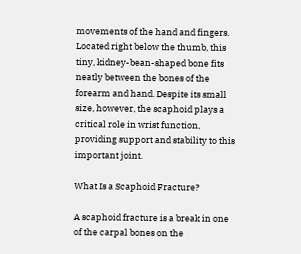movements of the hand and fingers. Located right below the thumb, this tiny, kidney-bean-shaped bone fits neatly between the bones of the forearm and hand. Despite its small size, however, the scaphoid plays a critical role in wrist function, providing support and stability to this important joint.

What Is a Scaphoid Fracture?

A scaphoid fracture is a break in one of the carpal bones on the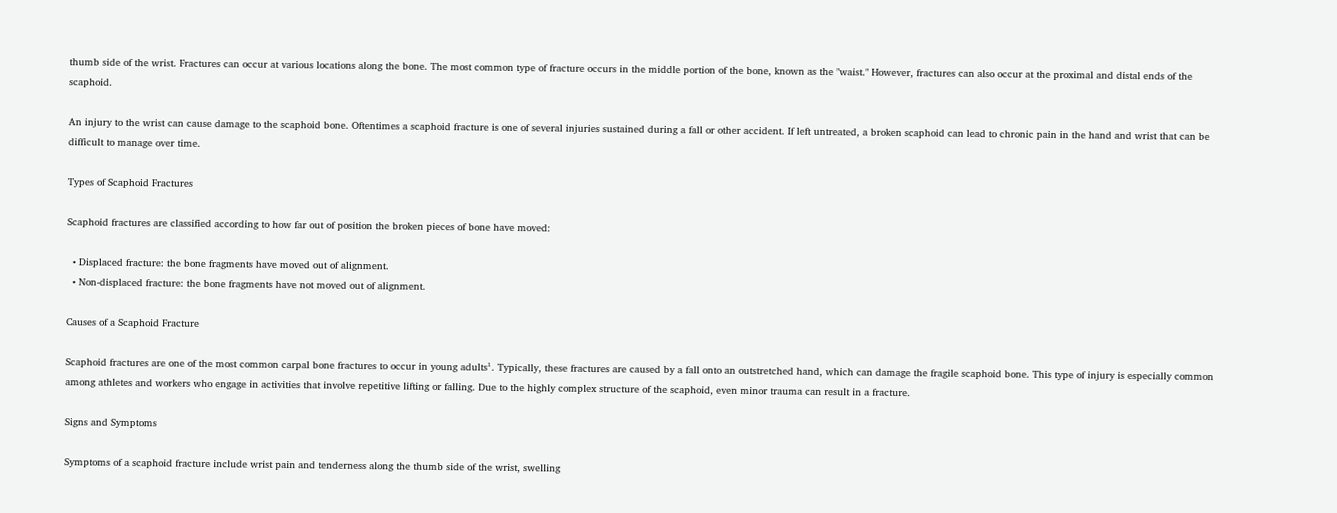thumb side of the wrist. Fractures can occur at various locations along the bone. The most common type of fracture occurs in the middle portion of the bone, known as the "waist." However, fractures can also occur at the proximal and distal ends of the scaphoid.

An injury to the wrist can cause damage to the scaphoid bone. Oftentimes a scaphoid fracture is one of several injuries sustained during a fall or other accident. If left untreated, a broken scaphoid can lead to chronic pain in the hand and wrist that can be difficult to manage over time.

Types of Scaphoid Fractures

Scaphoid fractures are classified according to how far out of position the broken pieces of bone have moved:

  • Displaced fracture: the bone fragments have moved out of alignment.
  • Non-displaced fracture: the bone fragments have not moved out of alignment.

Causes of a Scaphoid Fracture

Scaphoid fractures are one of the most common carpal bone fractures to occur in young adults¹. Typically, these fractures are caused by a fall onto an outstretched hand, which can damage the fragile scaphoid bone. This type of injury is especially common among athletes and workers who engage in activities that involve repetitive lifting or falling. Due to the highly complex structure of the scaphoid, even minor trauma can result in a fracture.

Signs and Symptoms

Symptoms of a scaphoid fracture include wrist pain and tenderness along the thumb side of the wrist, swelling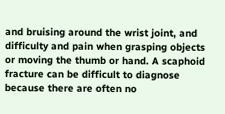and bruising around the wrist joint, and difficulty and pain when grasping objects or moving the thumb or hand. A scaphoid fracture can be difficult to diagnose because there are often no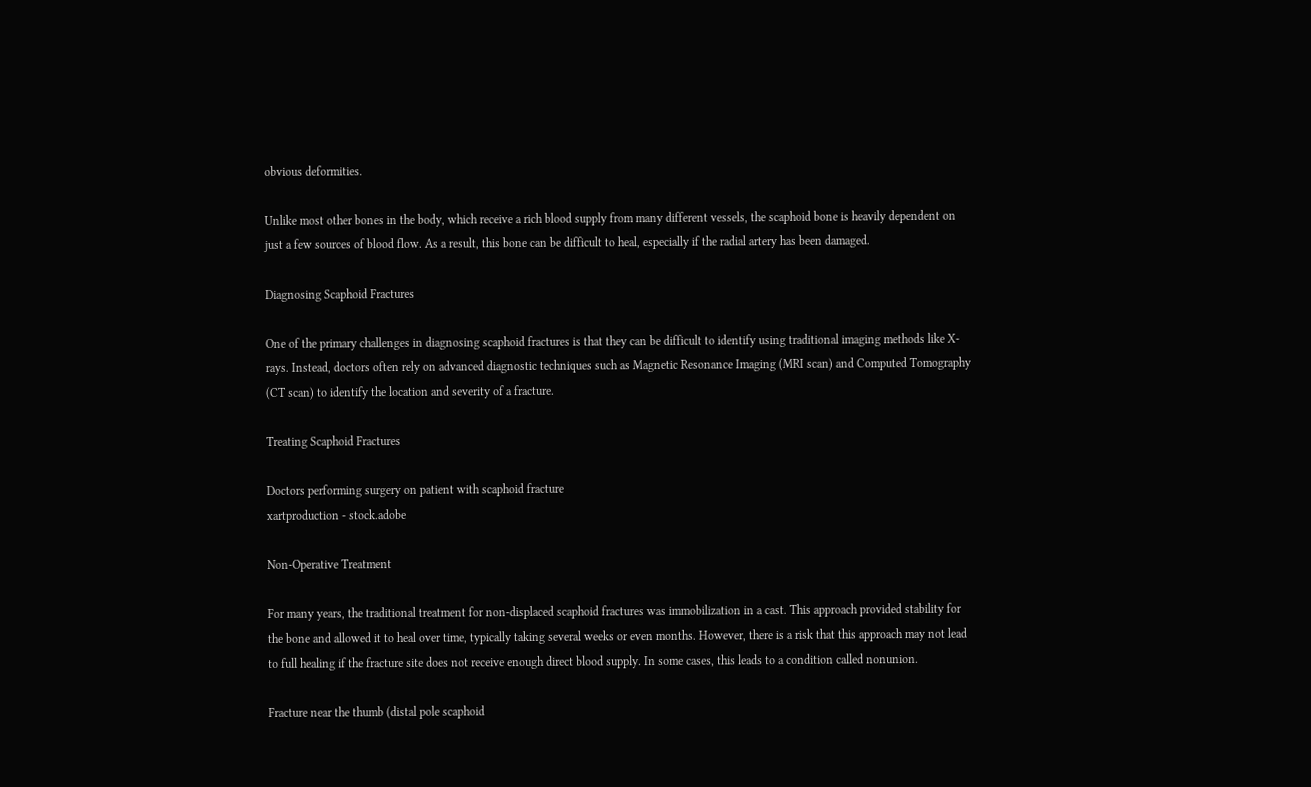obvious deformities.

Unlike most other bones in the body, which receive a rich blood supply from many different vessels, the scaphoid bone is heavily dependent on just a few sources of blood flow. As a result, this bone can be difficult to heal, especially if the radial artery has been damaged.

Diagnosing Scaphoid Fractures

One of the primary challenges in diagnosing scaphoid fractures is that they can be difficult to identify using traditional imaging methods like X-rays. Instead, doctors often rely on advanced diagnostic techniques such as Magnetic Resonance Imaging (MRI scan) and Computed Tomography (CT scan) to identify the location and severity of a fracture.

Treating Scaphoid Fractures

Doctors performing surgery on patient with scaphoid fracture
xartproduction - stock.adobe

Non-Operative Treatment

For many years, the traditional treatment for non-displaced scaphoid fractures was immobilization in a cast. This approach provided stability for the bone and allowed it to heal over time, typically taking several weeks or even months. However, there is a risk that this approach may not lead to full healing if the fracture site does not receive enough direct blood supply. In some cases, this leads to a condition called nonunion.

Fracture near the thumb (distal pole scaphoid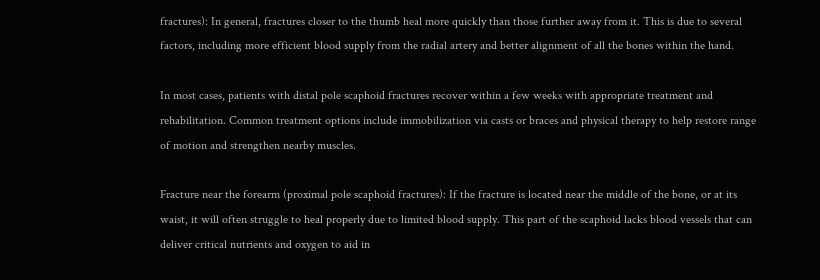fractures): In general, fractures closer to the thumb heal more quickly than those further away from it. This is due to several factors, including more efficient blood supply from the radial artery and better alignment of all the bones within the hand.

In most cases, patients with distal pole scaphoid fractures recover within a few weeks with appropriate treatment and rehabilitation. Common treatment options include immobilization via casts or braces and physical therapy to help restore range of motion and strengthen nearby muscles.

Fracture near the forearm (proximal pole scaphoid fractures): If the fracture is located near the middle of the bone, or at its waist, it will often struggle to heal properly due to limited blood supply. This part of the scaphoid lacks blood vessels that can deliver critical nutrients and oxygen to aid in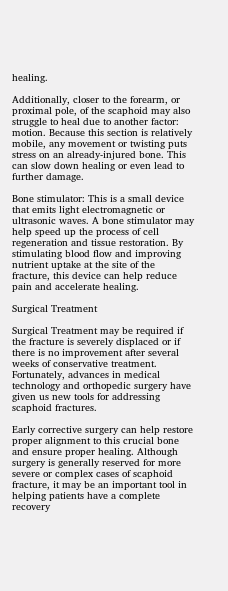healing.

Additionally, closer to the forearm, or proximal pole, of the scaphoid may also struggle to heal due to another factor: motion. Because this section is relatively mobile, any movement or twisting puts stress on an already-injured bone. This can slow down healing or even lead to further damage.

Bone stimulator: This is a small device that emits light electromagnetic or ultrasonic waves. A bone stimulator may help speed up the process of cell regeneration and tissue restoration. By stimulating blood flow and improving nutrient uptake at the site of the fracture, this device can help reduce pain and accelerate healing.

Surgical Treatment

Surgical Treatment may be required if the fracture is severely displaced or if there is no improvement after several weeks of conservative treatment. Fortunately, advances in medical technology and orthopedic surgery have given us new tools for addressing scaphoid fractures.

Early corrective surgery can help restore proper alignment to this crucial bone and ensure proper healing. Although surgery is generally reserved for more severe or complex cases of scaphoid fracture, it may be an important tool in helping patients have a complete recovery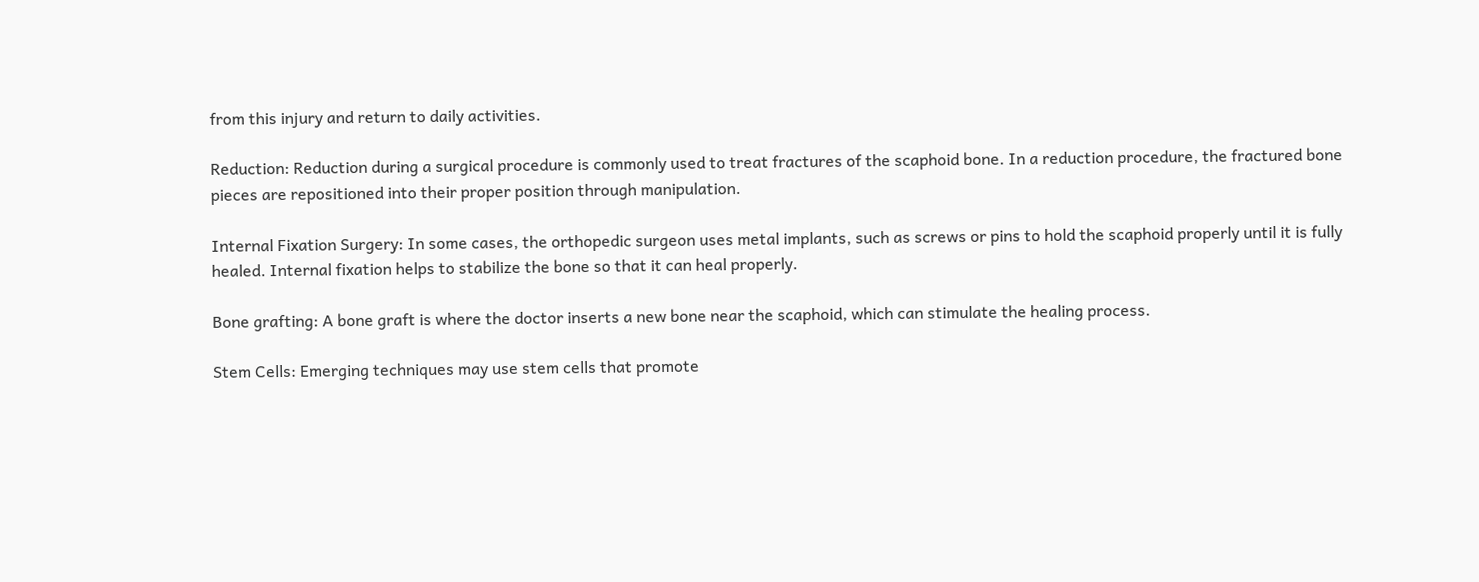from this injury and return to daily activities.

Reduction: Reduction during a surgical procedure is commonly used to treat fractures of the scaphoid bone. In a reduction procedure, the fractured bone pieces are repositioned into their proper position through manipulation.

Internal Fixation Surgery: In some cases, the orthopedic surgeon uses metal implants, such as screws or pins to hold the scaphoid properly until it is fully healed. Internal fixation helps to stabilize the bone so that it can heal properly.

Bone grafting: A bone graft is where the doctor inserts a new bone near the scaphoid, which can stimulate the healing process.

Stem Cells: Emerging techniques may use stem cells that promote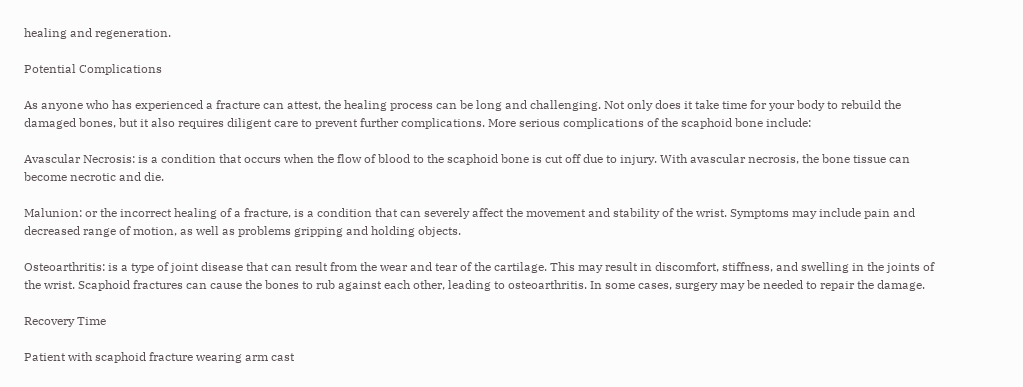healing and regeneration.

Potential Complications

As anyone who has experienced a fracture can attest, the healing process can be long and challenging. Not only does it take time for your body to rebuild the damaged bones, but it also requires diligent care to prevent further complications. More serious complications of the scaphoid bone include:

Avascular Necrosis: is a condition that occurs when the flow of blood to the scaphoid bone is cut off due to injury. With avascular necrosis, the bone tissue can become necrotic and die.

Malunion: or the incorrect healing of a fracture, is a condition that can severely affect the movement and stability of the wrist. Symptoms may include pain and decreased range of motion, as well as problems gripping and holding objects.

Osteoarthritis: is a type of joint disease that can result from the wear and tear of the cartilage. This may result in discomfort, stiffness, and swelling in the joints of the wrist. Scaphoid fractures can cause the bones to rub against each other, leading to osteoarthritis. In some cases, surgery may be needed to repair the damage.

Recovery Time

Patient with scaphoid fracture wearing arm cast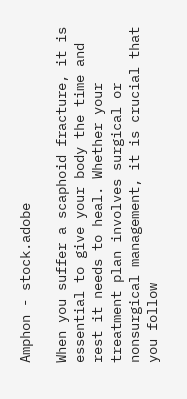Amphon - stock.adobe

When you suffer a scaphoid fracture, it is essential to give your body the time and rest it needs to heal. Whether your treatment plan involves surgical or nonsurgical management, it is crucial that you follow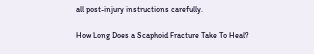all post-injury instructions carefully.

How Long Does a Scaphoid Fracture Take To Heal?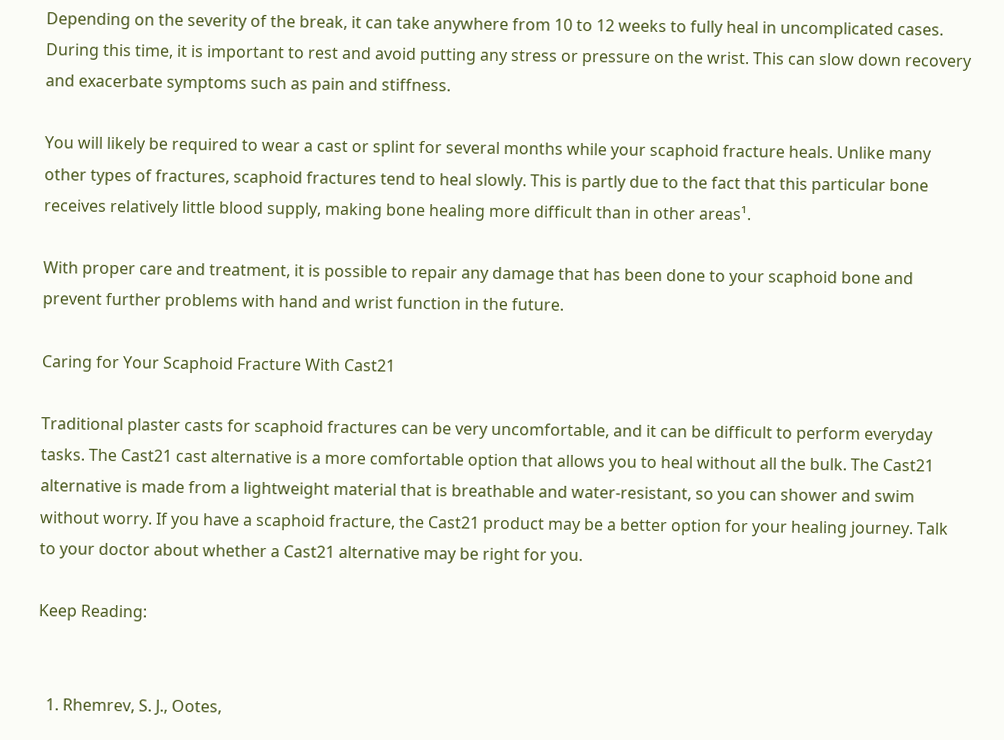Depending on the severity of the break, it can take anywhere from 10 to 12 weeks to fully heal in uncomplicated cases. During this time, it is important to rest and avoid putting any stress or pressure on the wrist. This can slow down recovery and exacerbate symptoms such as pain and stiffness.

You will likely be required to wear a cast or splint for several months while your scaphoid fracture heals. Unlike many other types of fractures, scaphoid fractures tend to heal slowly. This is partly due to the fact that this particular bone receives relatively little blood supply, making bone healing more difficult than in other areas¹.

With proper care and treatment, it is possible to repair any damage that has been done to your scaphoid bone and prevent further problems with hand and wrist function in the future.

Caring for Your Scaphoid Fracture With Cast21

Traditional plaster casts for scaphoid fractures can be very uncomfortable, and it can be difficult to perform everyday tasks. The Cast21 cast alternative is a more comfortable option that allows you to heal without all the bulk. The Cast21 alternative is made from a lightweight material that is breathable and water-resistant, so you can shower and swim without worry. If you have a scaphoid fracture, the Cast21 product may be a better option for your healing journey. Talk to your doctor about whether a Cast21 alternative may be right for you.

Keep Reading:


  1. Rhemrev, S. J., Ootes,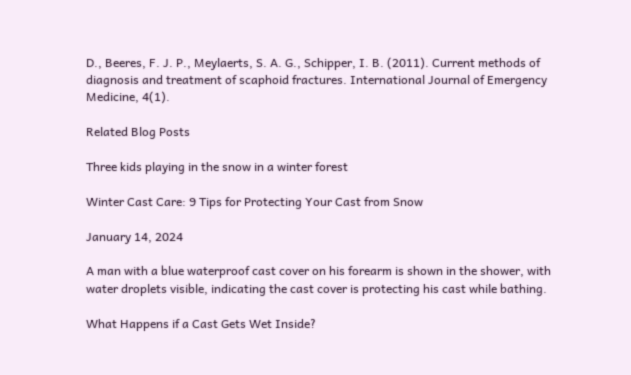D., Beeres, F. J. P., Meylaerts, S. A. G., Schipper, I. B. (2011). Current methods of diagnosis and treatment of scaphoid fractures. International Journal of Emergency Medicine, 4(1).

Related Blog Posts

Three kids playing in the snow in a winter forest

Winter Cast Care: 9 Tips for Protecting Your Cast from Snow

January 14, 2024

A man with a blue waterproof cast cover on his forearm is shown in the shower, with water droplets visible, indicating the cast cover is protecting his cast while bathing.

What Happens if a Cast Gets Wet Inside?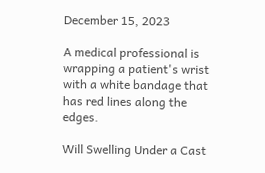December 15, 2023

A medical professional is wrapping a patient's wrist with a white bandage that has red lines along the edges.

Will Swelling Under a Cast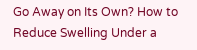Go Away on Its Own? How to Reduce Swelling Under a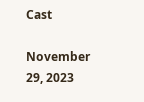Cast

November 29, 2023